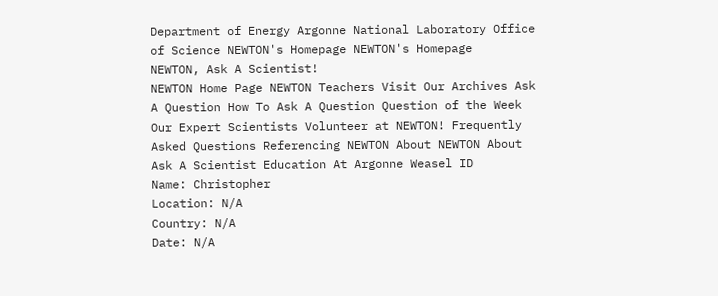Department of Energy Argonne National Laboratory Office of Science NEWTON's Homepage NEWTON's Homepage
NEWTON, Ask A Scientist!
NEWTON Home Page NEWTON Teachers Visit Our Archives Ask A Question How To Ask A Question Question of the Week Our Expert Scientists Volunteer at NEWTON! Frequently Asked Questions Referencing NEWTON About NEWTON About Ask A Scientist Education At Argonne Weasel ID
Name: Christopher
Location: N/A
Country: N/A
Date: N/A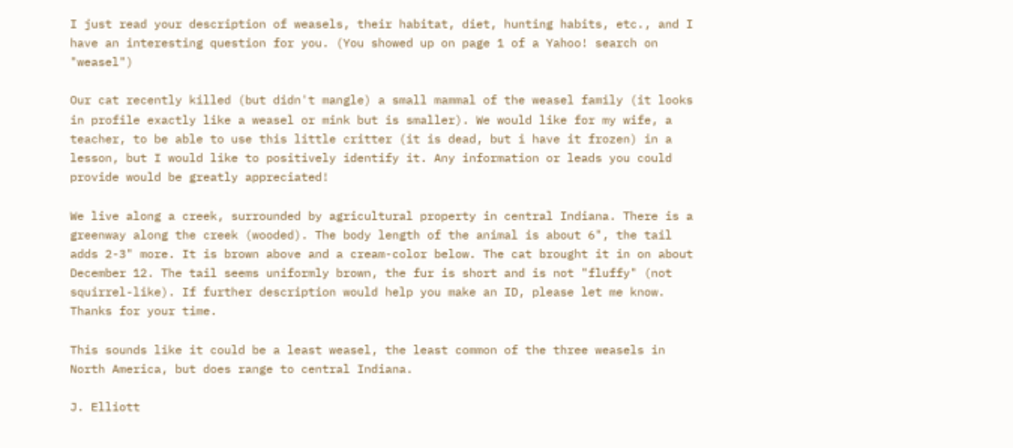I just read your description of weasels, their habitat, diet, hunting habits, etc., and I have an interesting question for you. (You showed up on page 1 of a Yahoo! search on "weasel")

Our cat recently killed (but didn't mangle) a small mammal of the weasel family (it looks in profile exactly like a weasel or mink but is smaller). We would like for my wife, a teacher, to be able to use this little critter (it is dead, but i have it frozen) in a lesson, but I would like to positively identify it. Any information or leads you could provide would be greatly appreciated!

We live along a creek, surrounded by agricultural property in central Indiana. There is a greenway along the creek (wooded). The body length of the animal is about 6", the tail adds 2-3" more. It is brown above and a cream-color below. The cat brought it in on about December 12. The tail seems uniformly brown, the fur is short and is not "fluffy" (not squirrel-like). If further description would help you make an ID, please let me know. Thanks for your time.

This sounds like it could be a least weasel, the least common of the three weasels in North America, but does range to central Indiana.

J. Elliott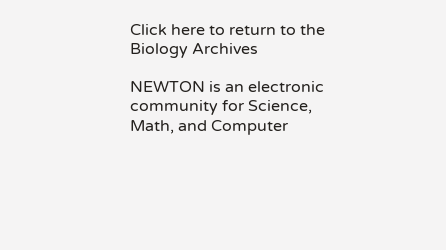Click here to return to the Biology Archives

NEWTON is an electronic community for Science, Math, and Computer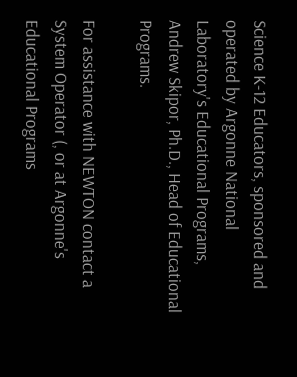Science K-12 Educators, sponsored and operated by Argonne National Laboratory's Educational Programs, Andrew Skipor, Ph.D., Head of Educational Programs.

For assistance with NEWTON contact a System Operator (, or at Argonne's Educational Programs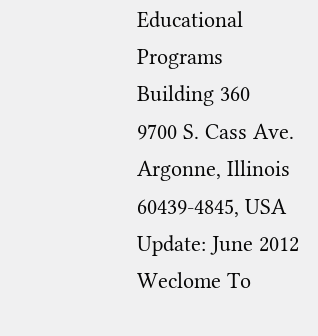Educational Programs
Building 360
9700 S. Cass Ave.
Argonne, Illinois
60439-4845, USA
Update: June 2012
Weclome To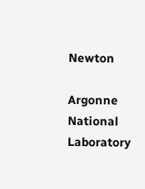Newton

Argonne National Laboratory